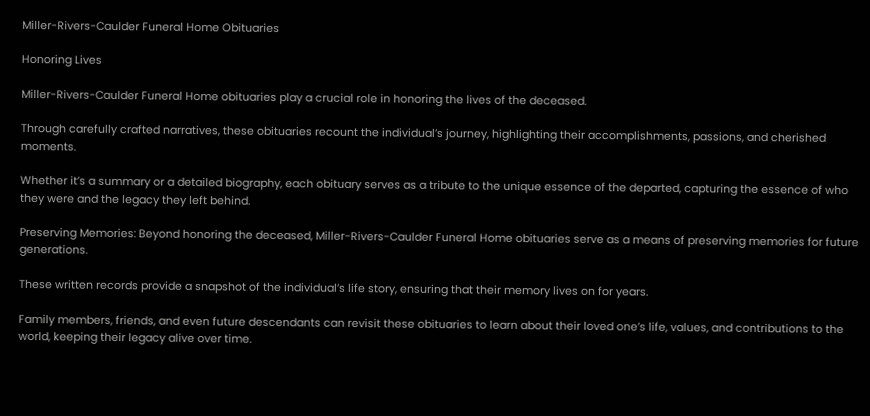Miller-Rivers-Caulder Funeral Home Obituaries

Honoring Lives

Miller-Rivers-Caulder Funeral Home obituaries play a crucial role in honoring the lives of the deceased.

Through carefully crafted narratives, these obituaries recount the individual’s journey, highlighting their accomplishments, passions, and cherished moments.

Whether it’s a summary or a detailed biography, each obituary serves as a tribute to the unique essence of the departed, capturing the essence of who they were and the legacy they left behind.

Preserving Memories: Beyond honoring the deceased, Miller-Rivers-Caulder Funeral Home obituaries serve as a means of preserving memories for future generations.

These written records provide a snapshot of the individual’s life story, ensuring that their memory lives on for years.

Family members, friends, and even future descendants can revisit these obituaries to learn about their loved one’s life, values, and contributions to the world, keeping their legacy alive over time.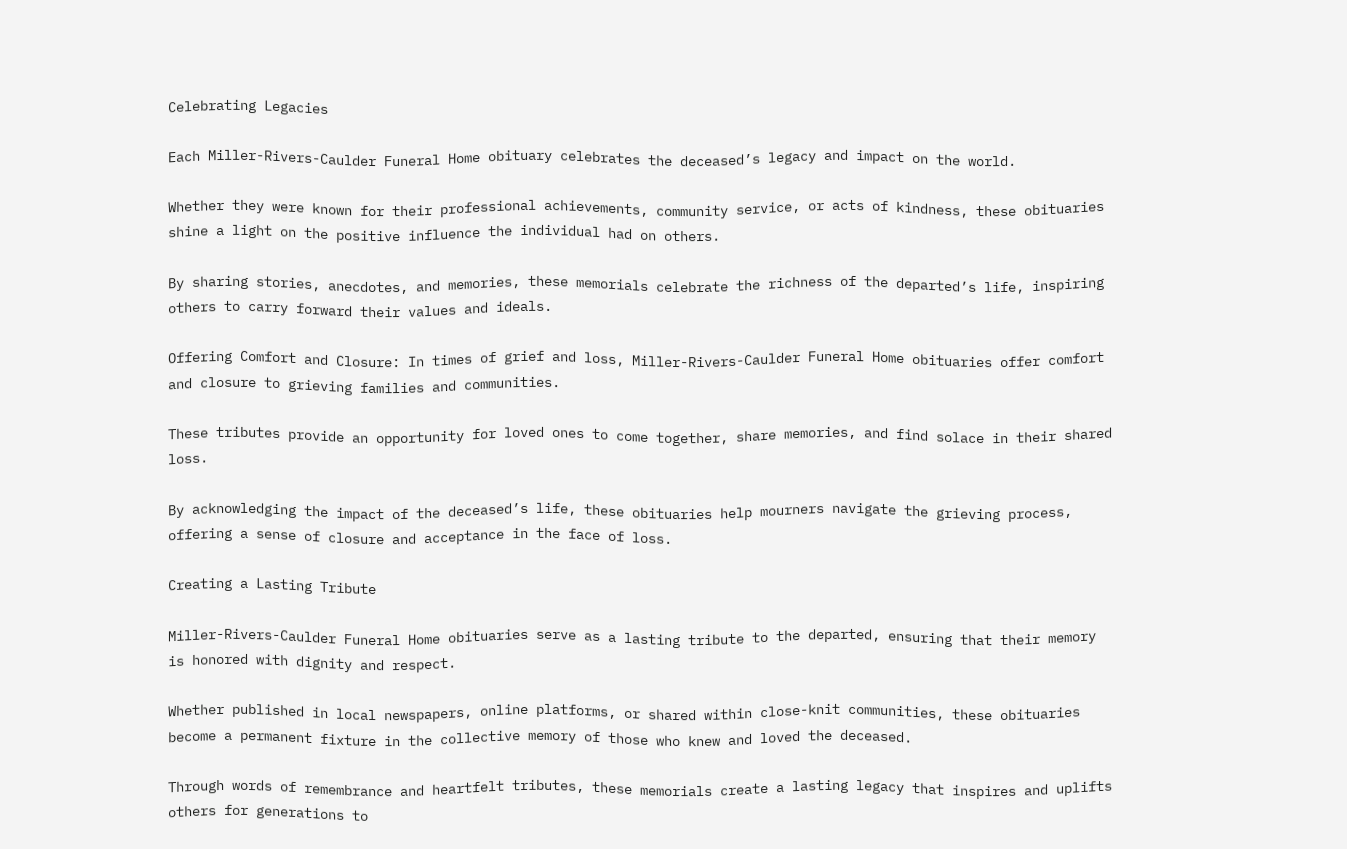Celebrating Legacies

Each Miller-Rivers-Caulder Funeral Home obituary celebrates the deceased’s legacy and impact on the world.

Whether they were known for their professional achievements, community service, or acts of kindness, these obituaries shine a light on the positive influence the individual had on others.

By sharing stories, anecdotes, and memories, these memorials celebrate the richness of the departed’s life, inspiring others to carry forward their values and ideals.

Offering Comfort and Closure: In times of grief and loss, Miller-Rivers-Caulder Funeral Home obituaries offer comfort and closure to grieving families and communities.

These tributes provide an opportunity for loved ones to come together, share memories, and find solace in their shared loss.

By acknowledging the impact of the deceased’s life, these obituaries help mourners navigate the grieving process, offering a sense of closure and acceptance in the face of loss.

Creating a Lasting Tribute

Miller-Rivers-Caulder Funeral Home obituaries serve as a lasting tribute to the departed, ensuring that their memory is honored with dignity and respect.

Whether published in local newspapers, online platforms, or shared within close-knit communities, these obituaries become a permanent fixture in the collective memory of those who knew and loved the deceased.

Through words of remembrance and heartfelt tributes, these memorials create a lasting legacy that inspires and uplifts others for generations to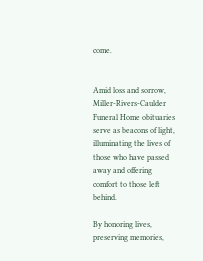come.


Amid loss and sorrow, Miller-Rivers-Caulder Funeral Home obituaries serve as beacons of light, illuminating the lives of those who have passed away and offering comfort to those left behind.

By honoring lives, preserving memories,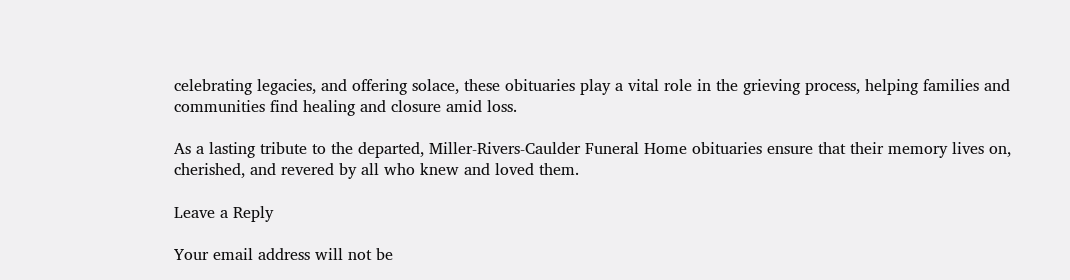celebrating legacies, and offering solace, these obituaries play a vital role in the grieving process, helping families and communities find healing and closure amid loss.

As a lasting tribute to the departed, Miller-Rivers-Caulder Funeral Home obituaries ensure that their memory lives on, cherished, and revered by all who knew and loved them.

Leave a Reply

Your email address will not be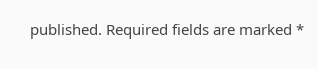published. Required fields are marked *